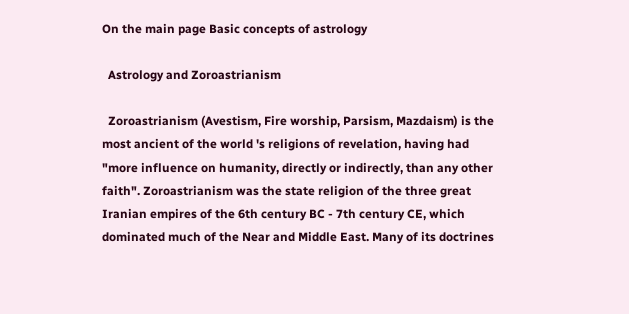On the main page Basic concepts of astrology

  Astrology and Zoroastrianism

  Zoroastrianism (Avestism, Fire worship, Parsism, Mazdaism) is the most ancient of the world 's religions of revelation, having had "more influence on humanity, directly or indirectly, than any other faith". Zoroastrianism was the state religion of the three great Iranian empires of the 6th century BC - 7th century CE, which dominated much of the Near and Middle East. Many of its doctrines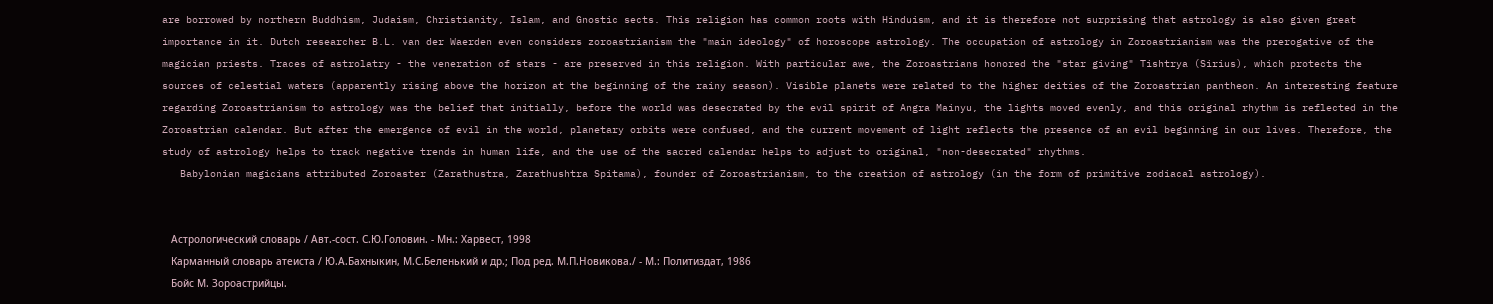are borrowed by northern Buddhism, Judaism, Christianity, Islam, and Gnostic sects. This religion has common roots with Hinduism, and it is therefore not surprising that astrology is also given great importance in it. Dutch researcher B.L. van der Waerden even considers zoroastrianism the "main ideology" of horoscope astrology. The occupation of astrology in Zoroastrianism was the prerogative of the magician priests. Traces of astrolatry - the veneration of stars - are preserved in this religion. With particular awe, the Zoroastrians honored the "star giving" Tishtrya (Sirius), which protects the sources of celestial waters (apparently rising above the horizon at the beginning of the rainy season). Visible planets were related to the higher deities of the Zoroastrian pantheon. An interesting feature regarding Zoroastrianism to astrology was the belief that initially, before the world was desecrated by the evil spirit of Angra Mainyu, the lights moved evenly, and this original rhythm is reflected in the Zoroastrian calendar. But after the emergence of evil in the world, planetary orbits were confused, and the current movement of light reflects the presence of an evil beginning in our lives. Therefore, the study of astrology helps to track negative trends in human life, and the use of the sacred calendar helps to adjust to original, "non-desecrated" rhythms.
   Babylonian magicians attributed Zoroaster (Zarathustra, Zarathushtra Spitama), founder of Zoroastrianism, to the creation of astrology (in the form of primitive zodiacal astrology).


   Астрологический словарь / Авт.-сост. С.Ю.Головин. - Мн.: Харвест, 1998
   Карманный словарь атеиста / Ю.А.Бахныкин, М.С.Беленький и др.; Под ред. М.П.Новикова./ - М.: Политиздат, 1986
   Бойс М. Зороастрийцы.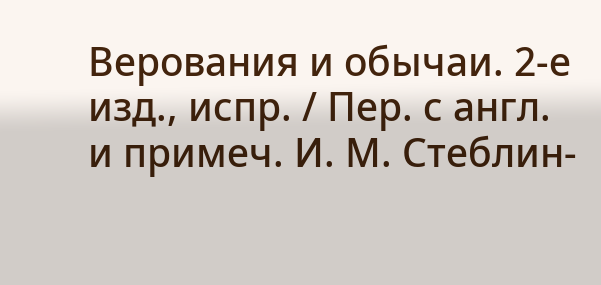Верования и обычаи. 2-е изд., испр. / Пер. с англ. и примеч. И. М. Стеблин-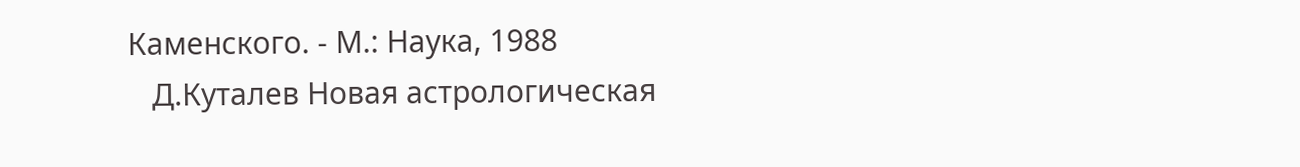Каменского. - М.: Наука, 1988
   Д.Куталев Новая астрологическая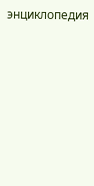энциклопедия